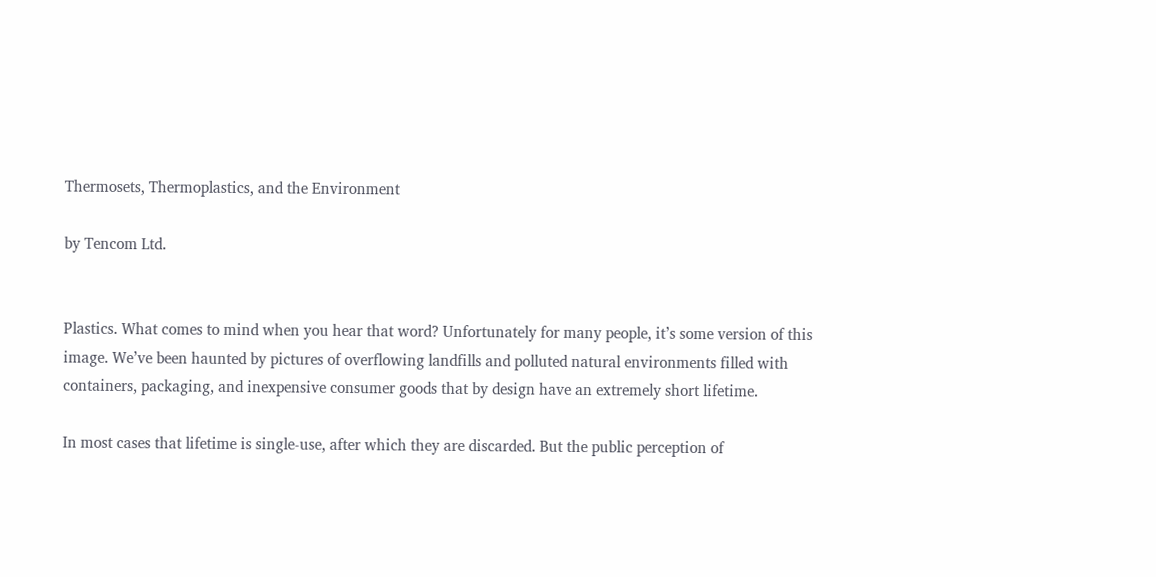Thermosets, Thermoplastics, and the Environment

by Tencom Ltd.


Plastics. What comes to mind when you hear that word? Unfortunately for many people, it’s some version of this image. We’ve been haunted by pictures of overflowing landfills and polluted natural environments filled with containers, packaging, and inexpensive consumer goods that by design have an extremely short lifetime.

In most cases that lifetime is single-use, after which they are discarded. But the public perception of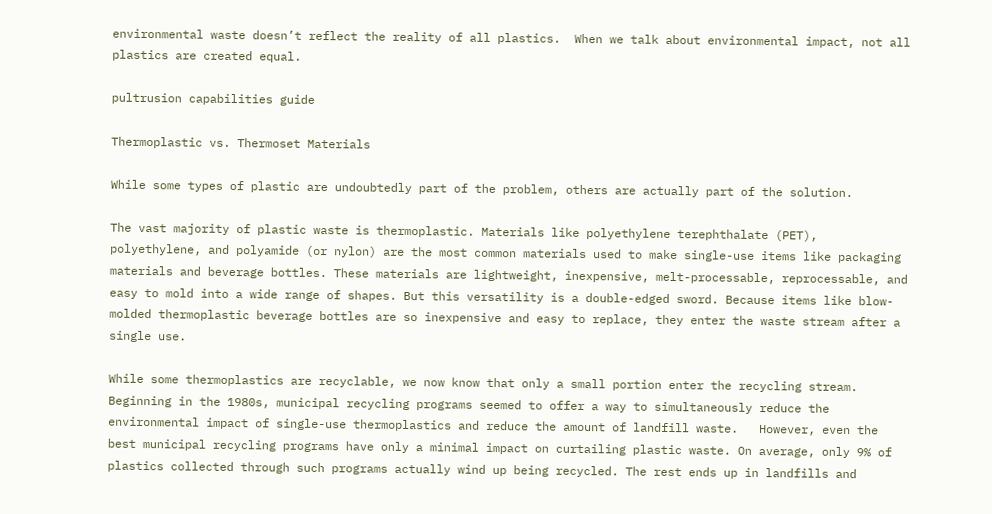environmental waste doesn’t reflect the reality of all plastics.  When we talk about environmental impact, not all plastics are created equal.

pultrusion capabilities guide

Thermoplastic vs. Thermoset Materials

While some types of plastic are undoubtedly part of the problem, others are actually part of the solution.

The vast majority of plastic waste is thermoplastic. Materials like polyethylene terephthalate (PET), polyethylene, and polyamide (or nylon) are the most common materials used to make single-use items like packaging materials and beverage bottles. These materials are lightweight, inexpensive, melt-processable, reprocessable, and easy to mold into a wide range of shapes. But this versatility is a double-edged sword. Because items like blow-molded thermoplastic beverage bottles are so inexpensive and easy to replace, they enter the waste stream after a single use.

While some thermoplastics are recyclable, we now know that only a small portion enter the recycling stream. Beginning in the 1980s, municipal recycling programs seemed to offer a way to simultaneously reduce the environmental impact of single-use thermoplastics and reduce the amount of landfill waste.   However, even the best municipal recycling programs have only a minimal impact on curtailing plastic waste. On average, only 9% of plastics collected through such programs actually wind up being recycled. The rest ends up in landfills and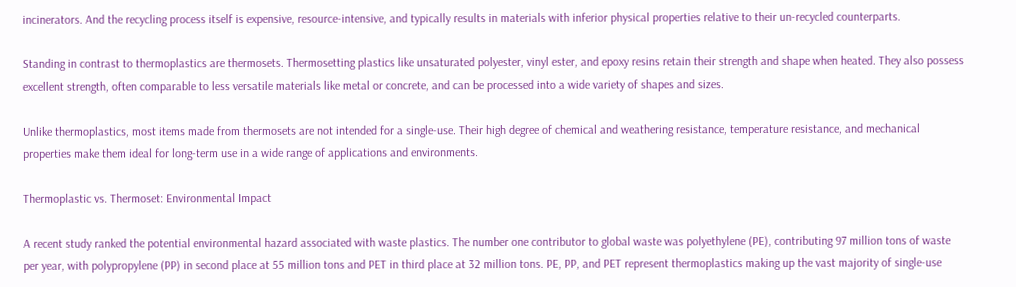incinerators. And the recycling process itself is expensive, resource-intensive, and typically results in materials with inferior physical properties relative to their un-recycled counterparts.

Standing in contrast to thermoplastics are thermosets. Thermosetting plastics like unsaturated polyester, vinyl ester, and epoxy resins retain their strength and shape when heated. They also possess excellent strength, often comparable to less versatile materials like metal or concrete, and can be processed into a wide variety of shapes and sizes.

Unlike thermoplastics, most items made from thermosets are not intended for a single-use. Their high degree of chemical and weathering resistance, temperature resistance, and mechanical properties make them ideal for long-term use in a wide range of applications and environments.

Thermoplastic vs. Thermoset: Environmental Impact

A recent study ranked the potential environmental hazard associated with waste plastics. The number one contributor to global waste was polyethylene (PE), contributing 97 million tons of waste per year, with polypropylene (PP) in second place at 55 million tons and PET in third place at 32 million tons. PE, PP, and PET represent thermoplastics making up the vast majority of single-use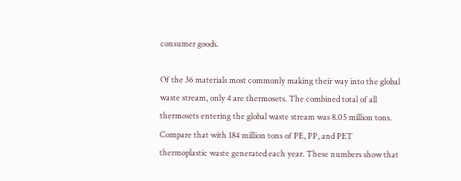consumer goods.

Of the 36 materials most commonly making their way into the global waste stream, only 4 are thermosets. The combined total of all thermosets entering the global waste stream was 8.05 million tons. Compare that with 184 million tons of PE, PP, and PET thermoplastic waste generated each year. These numbers show that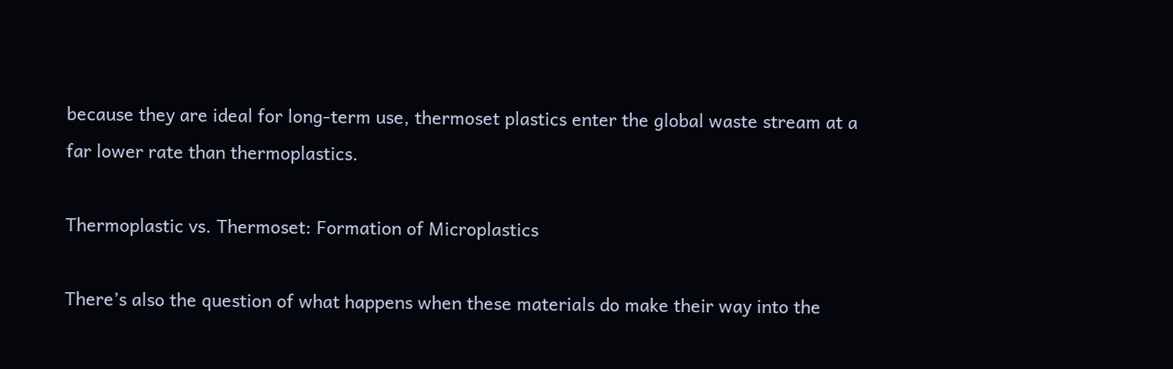because they are ideal for long-term use, thermoset plastics enter the global waste stream at a far lower rate than thermoplastics.

Thermoplastic vs. Thermoset: Formation of Microplastics

There’s also the question of what happens when these materials do make their way into the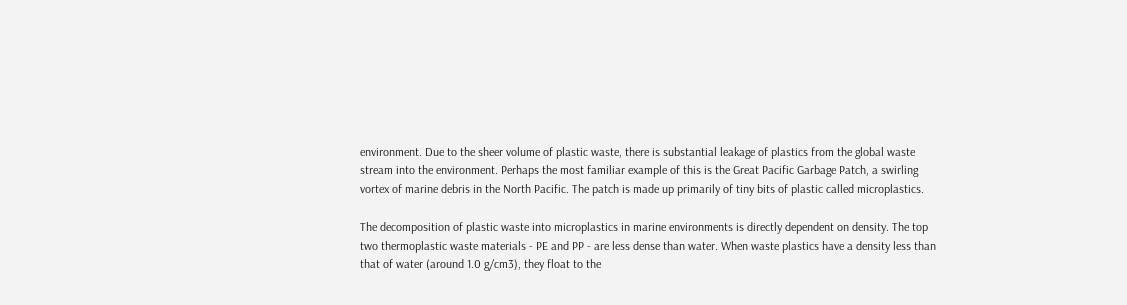environment. Due to the sheer volume of plastic waste, there is substantial leakage of plastics from the global waste stream into the environment. Perhaps the most familiar example of this is the Great Pacific Garbage Patch, a swirling vortex of marine debris in the North Pacific. The patch is made up primarily of tiny bits of plastic called microplastics.

The decomposition of plastic waste into microplastics in marine environments is directly dependent on density. The top two thermoplastic waste materials - PE and PP - are less dense than water. When waste plastics have a density less than that of water (around 1.0 g/cm3), they float to the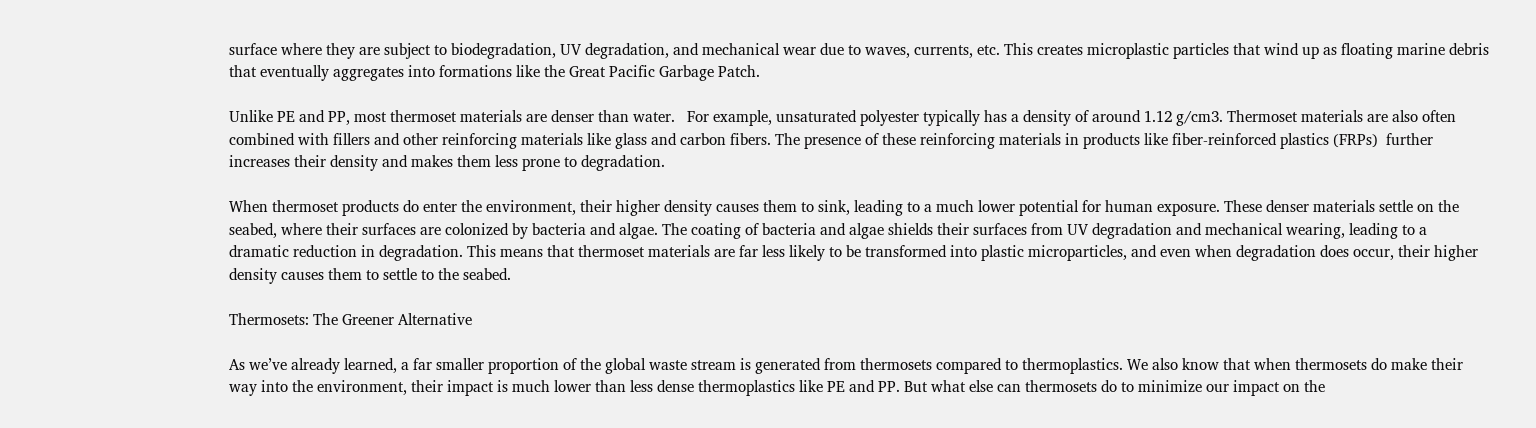surface where they are subject to biodegradation, UV degradation, and mechanical wear due to waves, currents, etc. This creates microplastic particles that wind up as floating marine debris that eventually aggregates into formations like the Great Pacific Garbage Patch.

Unlike PE and PP, most thermoset materials are denser than water.   For example, unsaturated polyester typically has a density of around 1.12 g/cm3. Thermoset materials are also often combined with fillers and other reinforcing materials like glass and carbon fibers. The presence of these reinforcing materials in products like fiber-reinforced plastics (FRPs)  further increases their density and makes them less prone to degradation.

When thermoset products do enter the environment, their higher density causes them to sink, leading to a much lower potential for human exposure. These denser materials settle on the seabed, where their surfaces are colonized by bacteria and algae. The coating of bacteria and algae shields their surfaces from UV degradation and mechanical wearing, leading to a dramatic reduction in degradation. This means that thermoset materials are far less likely to be transformed into plastic microparticles, and even when degradation does occur, their higher density causes them to settle to the seabed.

Thermosets: The Greener Alternative

As we’ve already learned, a far smaller proportion of the global waste stream is generated from thermosets compared to thermoplastics. We also know that when thermosets do make their way into the environment, their impact is much lower than less dense thermoplastics like PE and PP. But what else can thermosets do to minimize our impact on the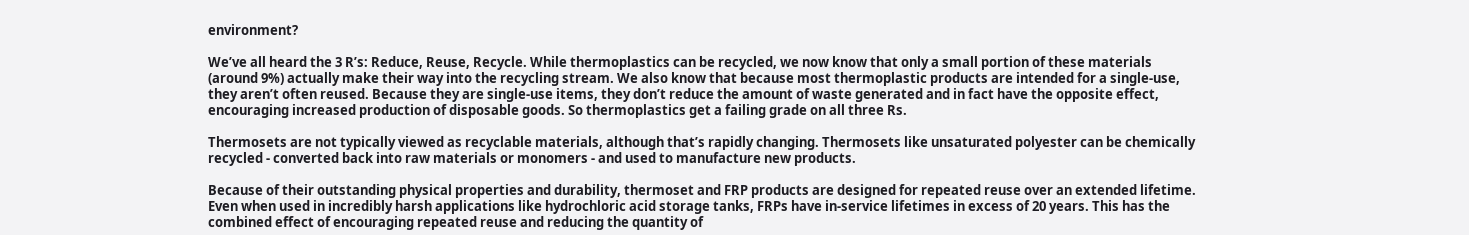environment?

We’ve all heard the 3 R’s: Reduce, Reuse, Recycle. While thermoplastics can be recycled, we now know that only a small portion of these materials (around 9%) actually make their way into the recycling stream. We also know that because most thermoplastic products are intended for a single-use, they aren’t often reused. Because they are single-use items, they don’t reduce the amount of waste generated and in fact have the opposite effect, encouraging increased production of disposable goods. So thermoplastics get a failing grade on all three Rs.

Thermosets are not typically viewed as recyclable materials, although that’s rapidly changing. Thermosets like unsaturated polyester can be chemically recycled - converted back into raw materials or monomers - and used to manufacture new products.

Because of their outstanding physical properties and durability, thermoset and FRP products are designed for repeated reuse over an extended lifetime. Even when used in incredibly harsh applications like hydrochloric acid storage tanks, FRPs have in-service lifetimes in excess of 20 years. This has the combined effect of encouraging repeated reuse and reducing the quantity of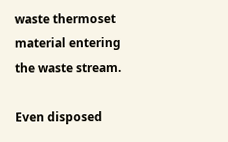waste thermoset material entering the waste stream.

Even disposed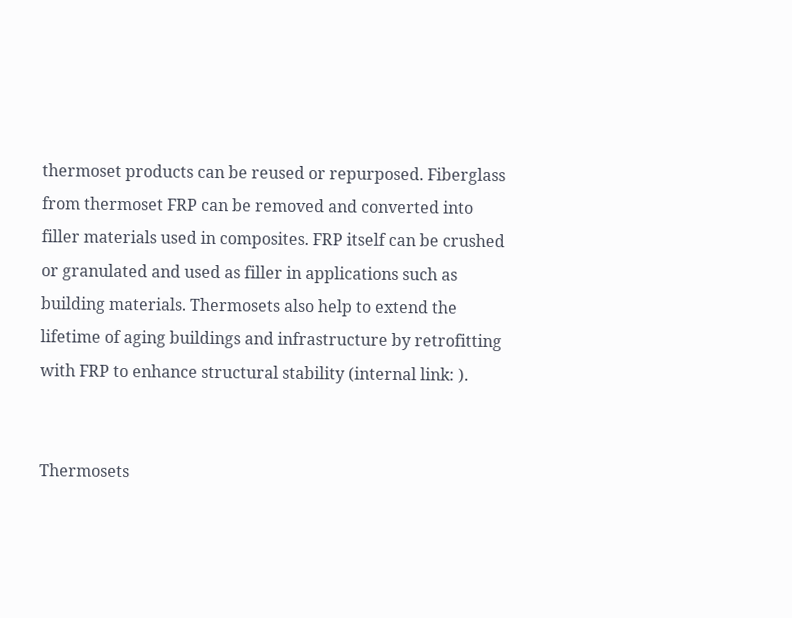thermoset products can be reused or repurposed. Fiberglass from thermoset FRP can be removed and converted into filler materials used in composites. FRP itself can be crushed or granulated and used as filler in applications such as building materials. Thermosets also help to extend the lifetime of aging buildings and infrastructure by retrofitting with FRP to enhance structural stability (internal link: ).


Thermosets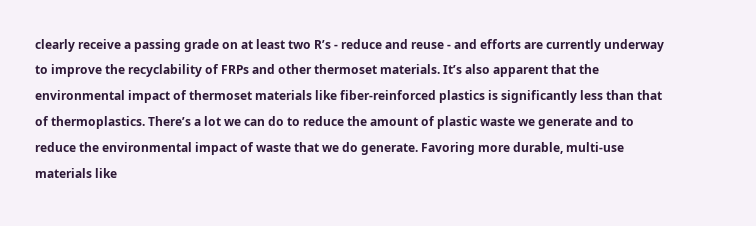clearly receive a passing grade on at least two R’s - reduce and reuse - and efforts are currently underway to improve the recyclability of FRPs and other thermoset materials. It’s also apparent that the environmental impact of thermoset materials like fiber-reinforced plastics is significantly less than that of thermoplastics. There’s a lot we can do to reduce the amount of plastic waste we generate and to reduce the environmental impact of waste that we do generate. Favoring more durable, multi-use materials like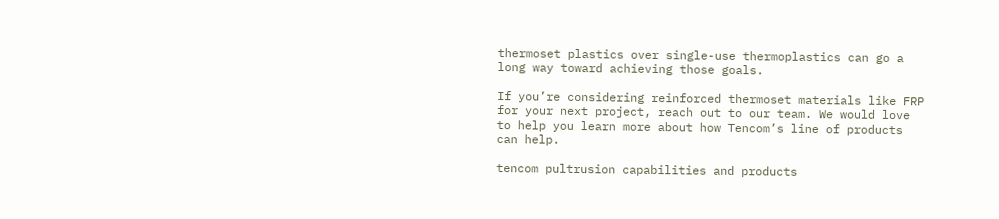thermoset plastics over single-use thermoplastics can go a long way toward achieving those goals.

If you’re considering reinforced thermoset materials like FRP for your next project, reach out to our team. We would love to help you learn more about how Tencom’s line of products can help.

tencom pultrusion capabilities and products